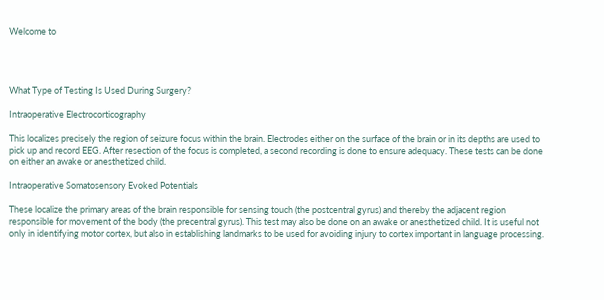Welcome to




What Type of Testing Is Used During Surgery?

Intraoperative Electrocorticography

This localizes precisely the region of seizure focus within the brain. Electrodes either on the surface of the brain or in its depths are used to pick up and record EEG. After resection of the focus is completed, a second recording is done to ensure adequacy. These tests can be done on either an awake or anesthetized child.

Intraoperative Somatosensory Evoked Potentials

These localize the primary areas of the brain responsible for sensing touch (the postcentral gyrus) and thereby the adjacent region responsible for movement of the body (the precentral gyrus). This test may also be done on an awake or anesthetized child. It is useful not only in identifying motor cortex, but also in establishing landmarks to be used for avoiding injury to cortex important in language processing.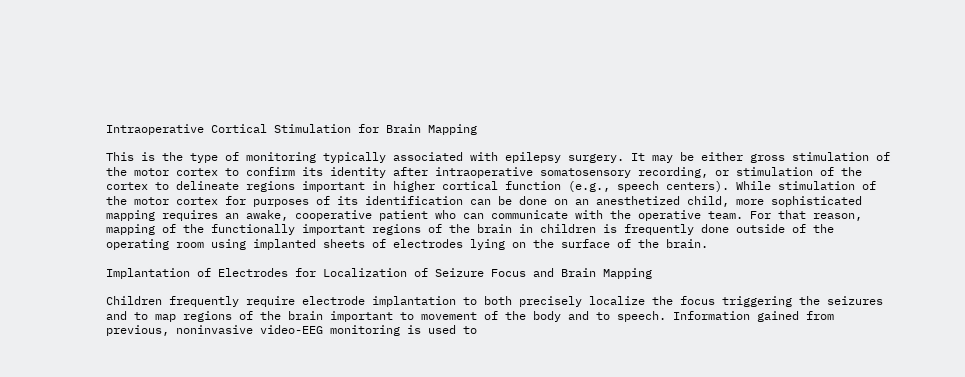Intraoperative Cortical Stimulation for Brain Mapping

This is the type of monitoring typically associated with epilepsy surgery. It may be either gross stimulation of the motor cortex to confirm its identity after intraoperative somatosensory recording, or stimulation of the cortex to delineate regions important in higher cortical function (e.g., speech centers). While stimulation of the motor cortex for purposes of its identification can be done on an anesthetized child, more sophisticated mapping requires an awake, cooperative patient who can communicate with the operative team. For that reason, mapping of the functionally important regions of the brain in children is frequently done outside of the operating room using implanted sheets of electrodes lying on the surface of the brain.

Implantation of Electrodes for Localization of Seizure Focus and Brain Mapping

Children frequently require electrode implantation to both precisely localize the focus triggering the seizures and to map regions of the brain important to movement of the body and to speech. Information gained from previous, noninvasive video-EEG monitoring is used to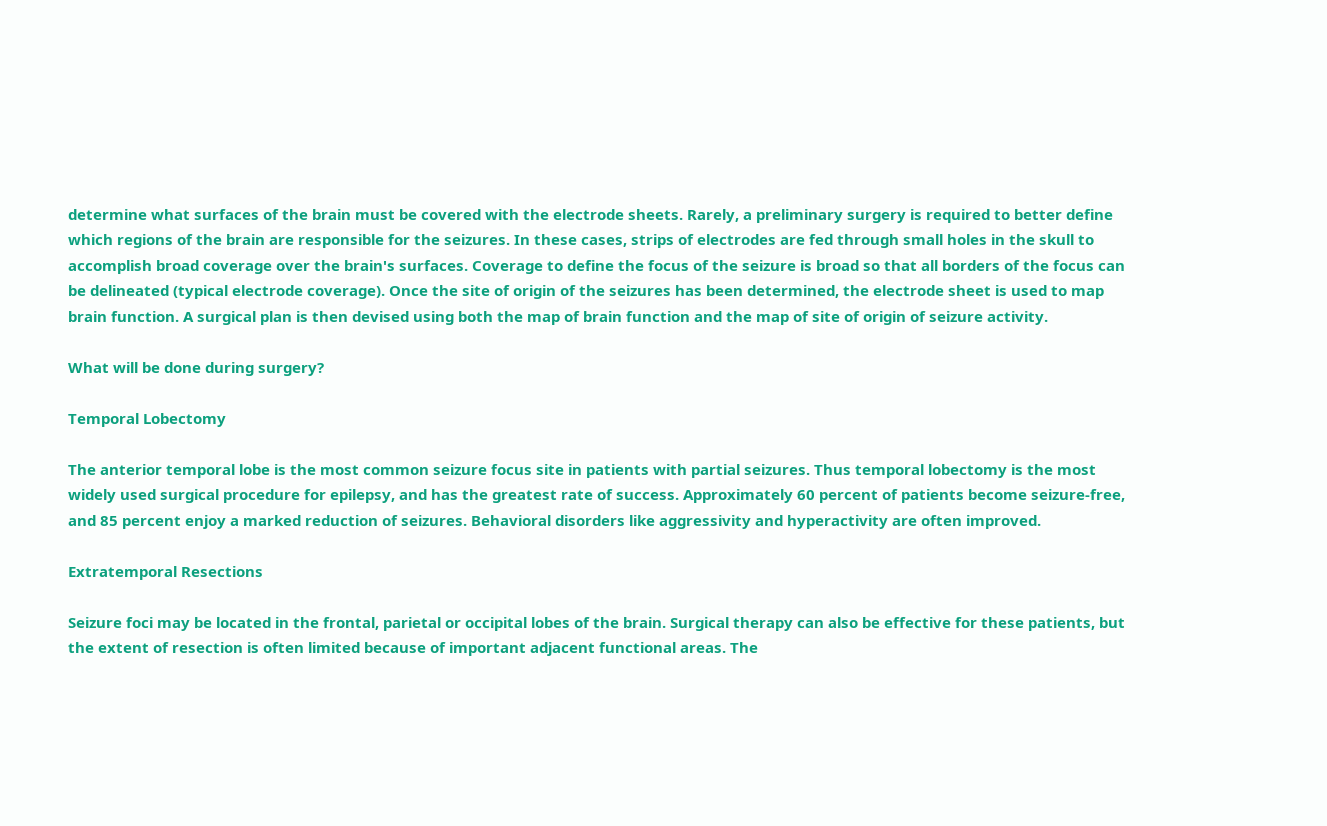determine what surfaces of the brain must be covered with the electrode sheets. Rarely, a preliminary surgery is required to better define which regions of the brain are responsible for the seizures. In these cases, strips of electrodes are fed through small holes in the skull to accomplish broad coverage over the brain's surfaces. Coverage to define the focus of the seizure is broad so that all borders of the focus can be delineated (typical electrode coverage). Once the site of origin of the seizures has been determined, the electrode sheet is used to map brain function. A surgical plan is then devised using both the map of brain function and the map of site of origin of seizure activity.

What will be done during surgery?

Temporal Lobectomy

The anterior temporal lobe is the most common seizure focus site in patients with partial seizures. Thus temporal lobectomy is the most widely used surgical procedure for epilepsy, and has the greatest rate of success. Approximately 60 percent of patients become seizure-free, and 85 percent enjoy a marked reduction of seizures. Behavioral disorders like aggressivity and hyperactivity are often improved.

Extratemporal Resections

Seizure foci may be located in the frontal, parietal or occipital lobes of the brain. Surgical therapy can also be effective for these patients, but the extent of resection is often limited because of important adjacent functional areas. The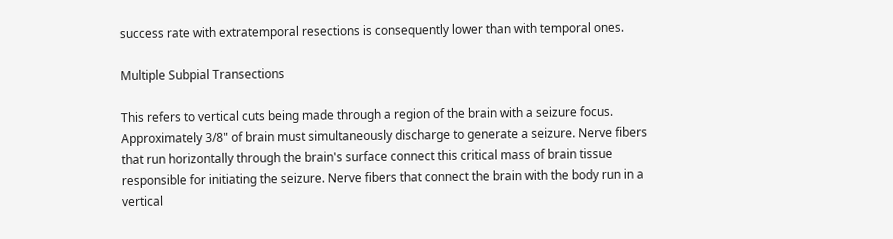success rate with extratemporal resections is consequently lower than with temporal ones.

Multiple Subpial Transections

This refers to vertical cuts being made through a region of the brain with a seizure focus. Approximately 3/8" of brain must simultaneously discharge to generate a seizure. Nerve fibers that run horizontally through the brain's surface connect this critical mass of brain tissue responsible for initiating the seizure. Nerve fibers that connect the brain with the body run in a vertical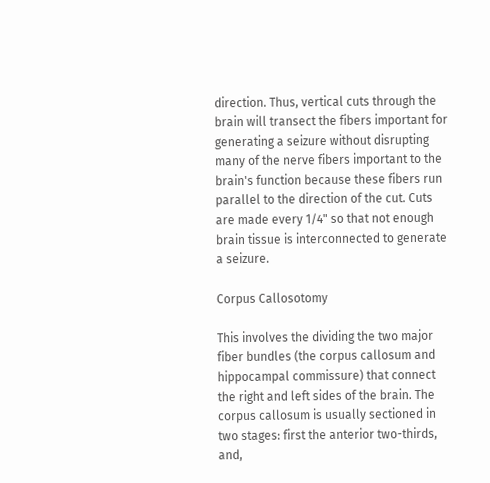direction. Thus, vertical cuts through the brain will transect the fibers important for generating a seizure without disrupting many of the nerve fibers important to the brain's function because these fibers run parallel to the direction of the cut. Cuts are made every 1/4" so that not enough brain tissue is interconnected to generate a seizure.

Corpus Callosotomy

This involves the dividing the two major fiber bundles (the corpus callosum and hippocampal commissure) that connect the right and left sides of the brain. The corpus callosum is usually sectioned in two stages: first the anterior two-thirds, and,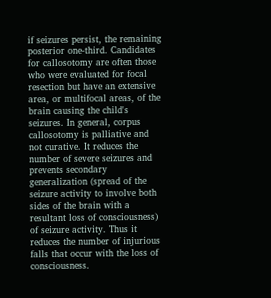if seizures persist, the remaining posterior one-third. Candidates for callosotomy are often those who were evaluated for focal resection but have an extensive area, or multifocal areas, of the brain causing the child's seizures. In general, corpus callosotomy is palliative and not curative. It reduces the number of severe seizures and prevents secondary generalization (spread of the seizure activity to involve both sides of the brain with a resultant loss of consciousness) of seizure activity. Thus it reduces the number of injurious falls that occur with the loss of consciousness.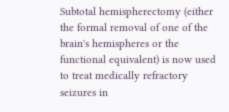Subtotal hemispherectomy (either the formal removal of one of the brain's hemispheres or the functional equivalent) is now used to treat medically refractory seizures in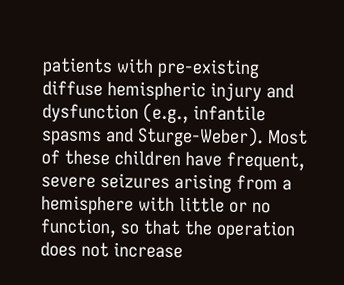patients with pre-existing diffuse hemispheric injury and dysfunction (e.g., infantile spasms and Sturge-Weber). Most of these children have frequent, severe seizures arising from a hemisphere with little or no function, so that the operation does not increase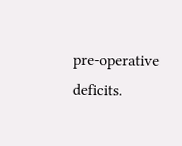pre-operative deficits.